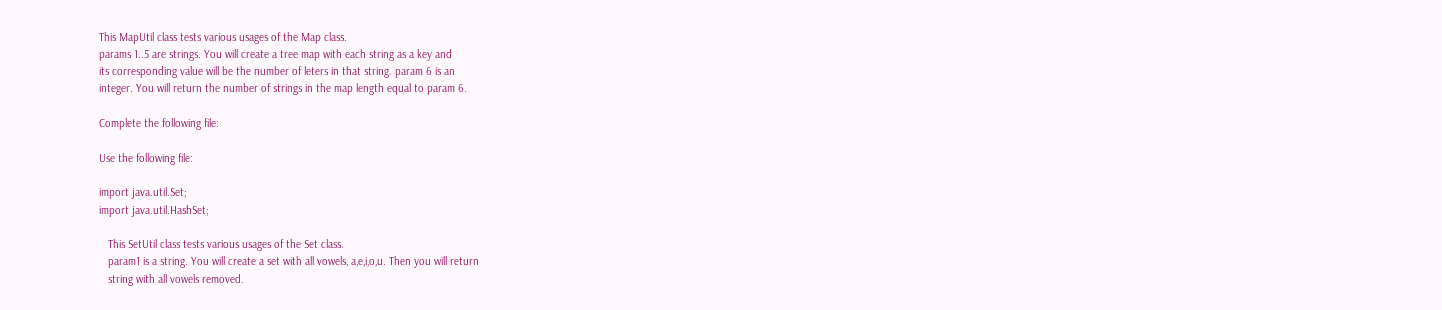This MapUtil class tests various usages of the Map class.
params 1..5 are strings. You will create a tree map with each string as a key and
its corresponding value will be the number of leters in that string. param 6 is an
integer. You will return the number of strings in the map length equal to param 6.

Complete the following file:

Use the following file:

import java.util.Set;
import java.util.HashSet;

   This SetUtil class tests various usages of the Set class.
   param1 is a string. You will create a set with all vowels, a,e,i,o,u. Then you will return
   string with all vowels removed.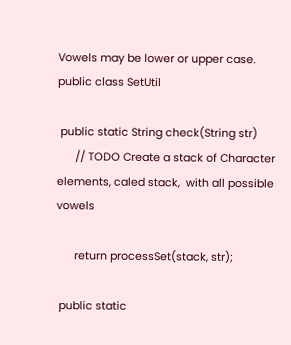Vowels may be lower or upper case.
public class SetUtil

 public static String check(String str)
      // TODO Create a stack of Character elements, caled stack,  with all possible vowels

      return processSet(stack, str);

 public static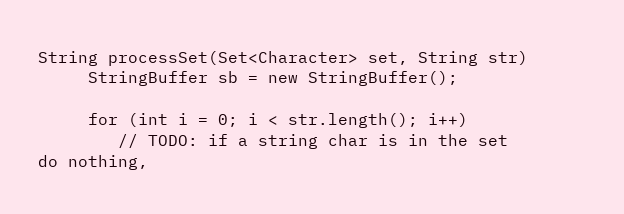String processSet(Set<Character> set, String str)
     StringBuffer sb = new StringBuffer();

     for (int i = 0; i < str.length(); i++)
        // TODO: if a string char is in the set do nothing,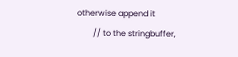otherwise append it
        // to the stringbuffer,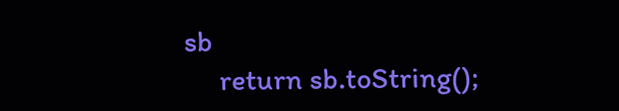sb
     return sb.toString();